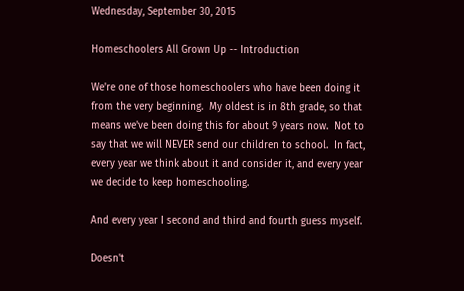Wednesday, September 30, 2015

Homeschoolers All Grown Up -- Introduction

We're one of those homeschoolers who have been doing it from the very beginning.  My oldest is in 8th grade, so that means we've been doing this for about 9 years now.  Not to say that we will NEVER send our children to school.  In fact, every year we think about it and consider it, and every year we decide to keep homeschooling.

And every year I second and third and fourth guess myself.

Doesn't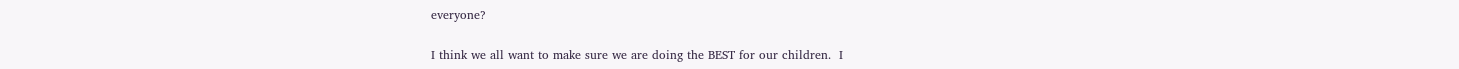everyone?

I think we all want to make sure we are doing the BEST for our children.  I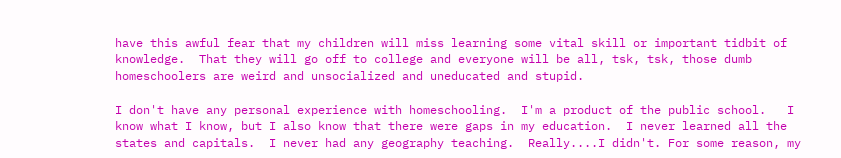have this awful fear that my children will miss learning some vital skill or important tidbit of knowledge.  That they will go off to college and everyone will be all, tsk, tsk, those dumb homeschoolers are weird and unsocialized and uneducated and stupid.

I don't have any personal experience with homeschooling.  I'm a product of the public school.   I know what I know, but I also know that there were gaps in my education.  I never learned all the states and capitals.  I never had any geography teaching.  Really....I didn't. For some reason, my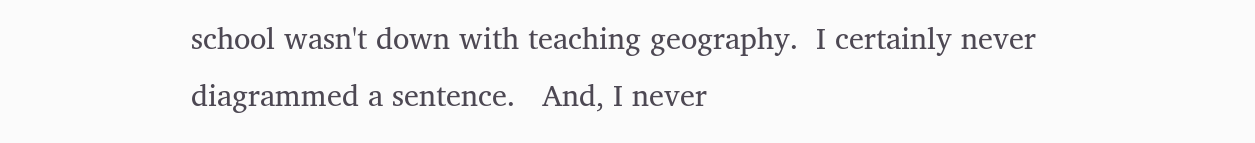school wasn't down with teaching geography.  I certainly never diagrammed a sentence.   And, I never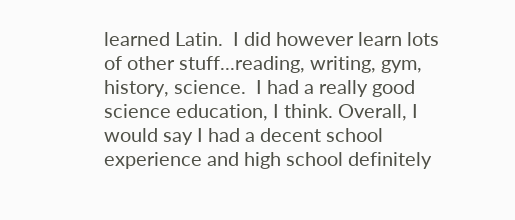learned Latin.  I did however learn lots of other stuff...reading, writing, gym, history, science.  I had a really good science education, I think. Overall, I would say I had a decent school experience and high school definitely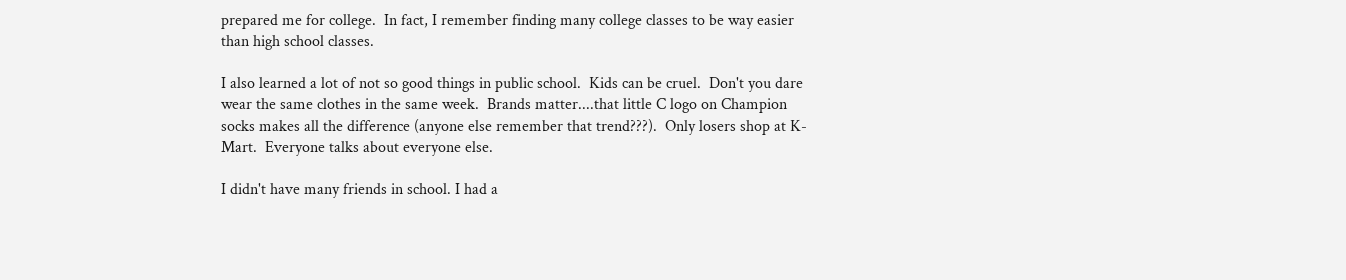prepared me for college.  In fact, I remember finding many college classes to be way easier than high school classes.

I also learned a lot of not so good things in public school.  Kids can be cruel.  Don't you dare wear the same clothes in the same week.  Brands matter....that little C logo on Champion socks makes all the difference (anyone else remember that trend???).  Only losers shop at K-Mart.  Everyone talks about everyone else.

I didn't have many friends in school. I had a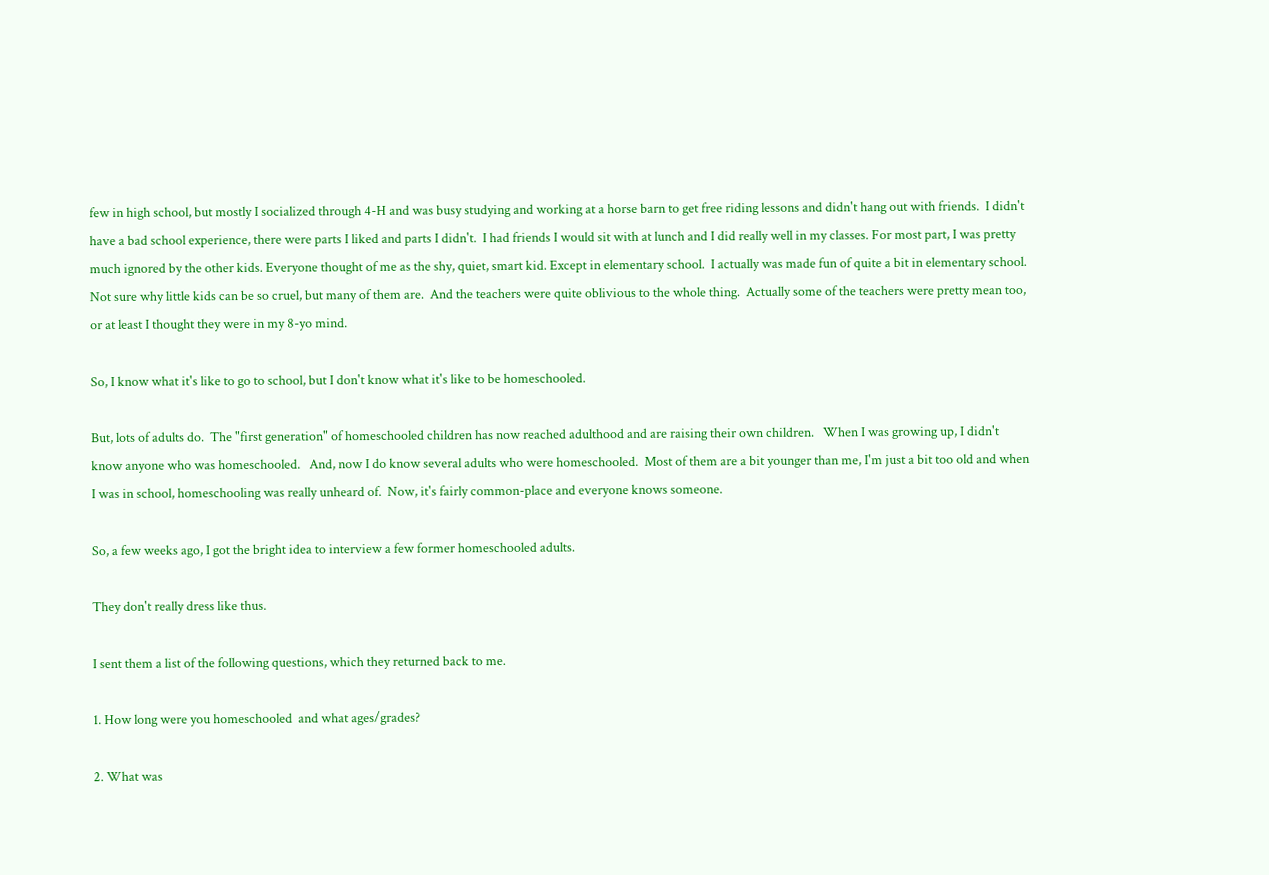few in high school, but mostly I socialized through 4-H and was busy studying and working at a horse barn to get free riding lessons and didn't hang out with friends.  I didn't have a bad school experience, there were parts I liked and parts I didn't.  I had friends I would sit with at lunch and I did really well in my classes. For most part, I was pretty much ignored by the other kids. Everyone thought of me as the shy, quiet, smart kid. Except in elementary school.  I actually was made fun of quite a bit in elementary school.  Not sure why little kids can be so cruel, but many of them are.  And the teachers were quite oblivious to the whole thing.  Actually some of the teachers were pretty mean too, or at least I thought they were in my 8-yo mind.

So, I know what it's like to go to school, but I don't know what it's like to be homeschooled.

But, lots of adults do.  The "first generation" of homeschooled children has now reached adulthood and are raising their own children.   When I was growing up, I didn't know anyone who was homeschooled.   And, now I do know several adults who were homeschooled.  Most of them are a bit younger than me, I'm just a bit too old and when I was in school, homeschooling was really unheard of.  Now, it's fairly common-place and everyone knows someone.

So, a few weeks ago, I got the bright idea to interview a few former homeschooled adults.

They don't really dress like thus.

I sent them a list of the following questions, which they returned back to me.

1. How long were you homeschooled  and what ages/grades?

2. What was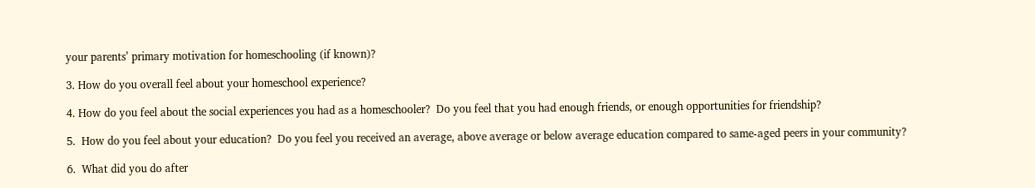your parents’ primary motivation for homeschooling (if known)?

3. How do you overall feel about your homeschool experience?

4. How do you feel about the social experiences you had as a homeschooler?  Do you feel that you had enough friends, or enough opportunities for friendship?

5.  How do you feel about your education?  Do you feel you received an average, above average or below average education compared to same-aged peers in your community?

6.  What did you do after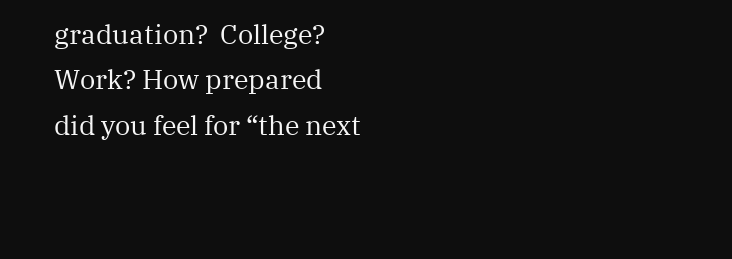graduation?  College? Work? How prepared did you feel for “the next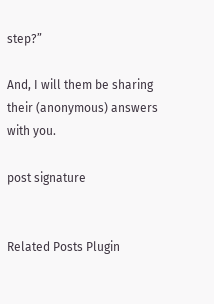step?”

And, I will them be sharing their (anonymous) answers with you.

post signature


Related Posts Plugin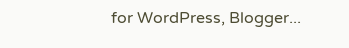for WordPress, Blogger...